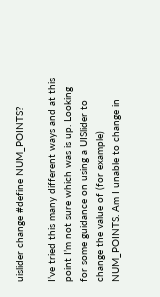uislider change #define NUM_POINTS?

I’ve tried this many different ways and at this point I’m not sure which was is up. Looking for some guidance on using a UISlider to change the value of (for example) NUM_POINTS. Am I unable to change in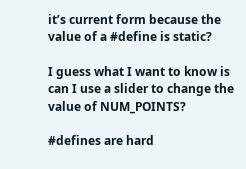it’s current form because the value of a #define is static?

I guess what I want to know is can I use a slider to change the value of NUM_POINTS?

#defines are hard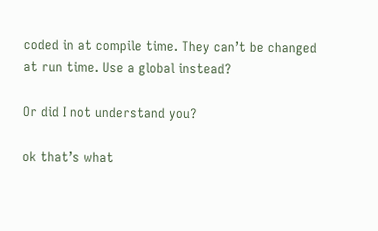coded in at compile time. They can’t be changed at run time. Use a global instead?

Or did I not understand you?

ok that’s what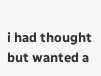i had thought but wanted a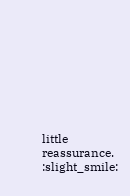little reassurance. :slight_smile: